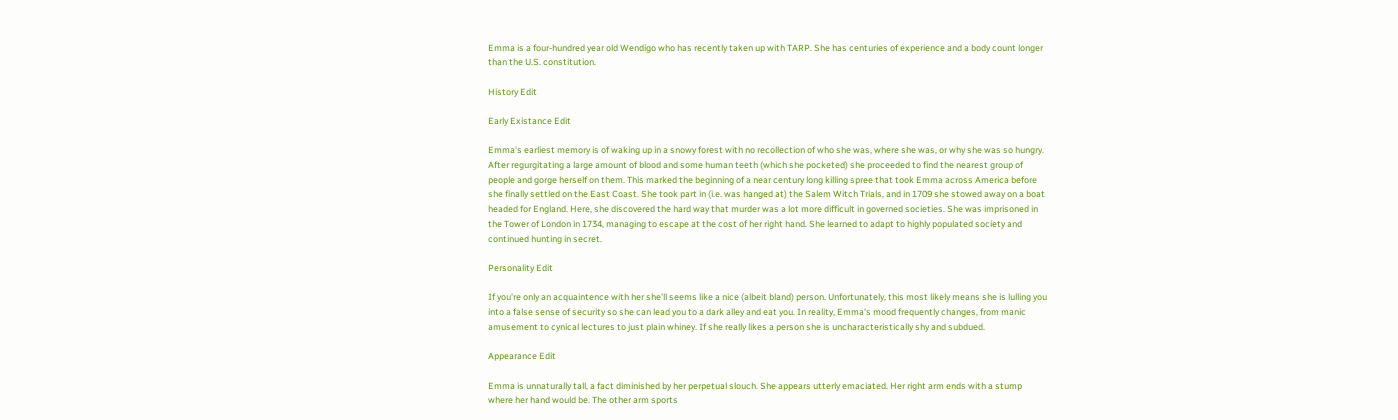Emma is a four-hundred year old Wendigo who has recently taken up with TARP. She has centuries of experience and a body count longer than the U.S. constitution.

History Edit

Early Existance Edit

Emma's earliest memory is of waking up in a snowy forest with no recollection of who she was, where she was, or why she was so hungry. After regurgitating a large amount of blood and some human teeth (which she pocketed) she proceeded to find the nearest group of people and gorge herself on them. This marked the beginning of a near century long killing spree that took Emma across America before she finally settled on the East Coast. She took part in (i.e. was hanged at) the Salem Witch Trials, and in 1709 she stowed away on a boat headed for England. Here, she discovered the hard way that murder was a lot more difficult in governed societies. She was imprisoned in the Tower of London in 1734, managing to escape at the cost of her right hand. She learned to adapt to highly populated society and continued hunting in secret.

Personality Edit

If you're only an acquaintence with her she'll seems like a nice (albeit bland) person. Unfortunately, this most likely means she is lulling you into a false sense of security so she can lead you to a dark alley and eat you. In reality, Emma's mood frequently changes, from manic amusement to cynical lectures to just plain whiney. If she really likes a person she is uncharacteristically shy and subdued.

Appearance Edit

Emma is unnaturally tall, a fact diminished by her perpetual slouch. She appears utterly emaciated. Her right arm ends with a stump where her hand would be. The other arm sports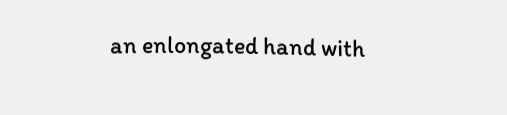an enlongated hand with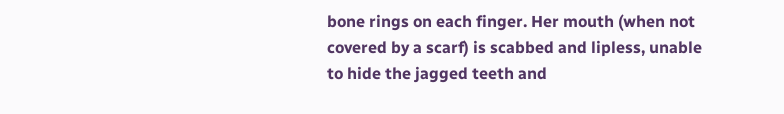bone rings on each finger. Her mouth (when not covered by a scarf) is scabbed and lipless, unable to hide the jagged teeth and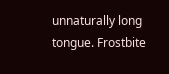unnaturally long tongue. Frostbite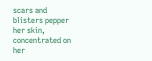scars and blisters pepper her skin, concentrated on her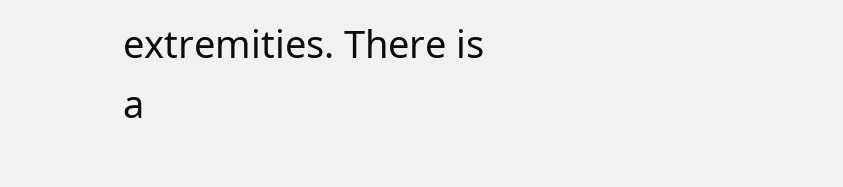extremities. There is a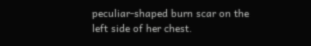peculiar-shaped burn scar on the left side of her chest.